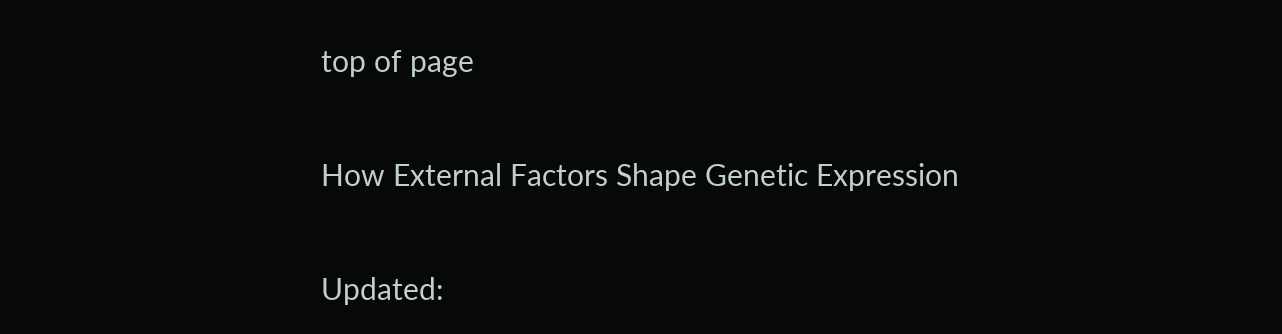top of page

How External Factors Shape Genetic Expression

Updated: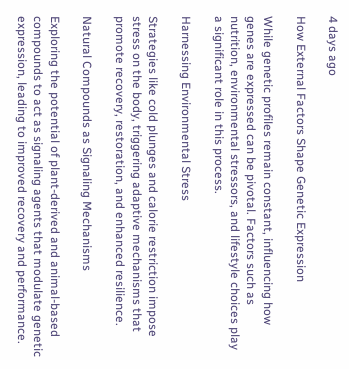4 days ago

How External Factors Shape Genetic Expression

While genetic profiles remain constant, influencing how genes are expressed can be pivotal. Factors such as nutrition, environmental stressors, and lifestyle choices play a significant role in this process.

Harnessing Environmental Stress

Strategies like cold plunges and calorie restriction impose stress on the body, triggering adaptive mechanisms that promote recovery, restoration, and enhanced resilience.

Natural Compounds as Signaling Mechanisms

Exploring the potential of plant-derived and animal-based compounds to act as signaling agents that modulate genetic expression, leading to improved recovery and performance.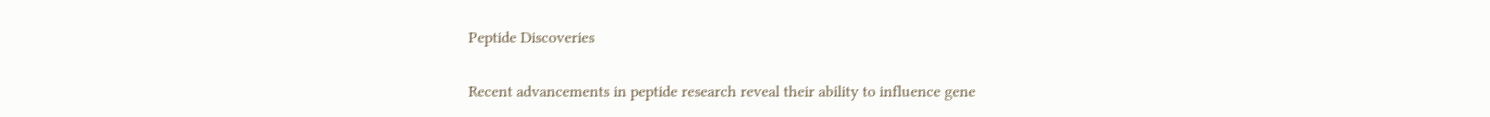Peptide Discoveries

Recent advancements in peptide research reveal their ability to influence gene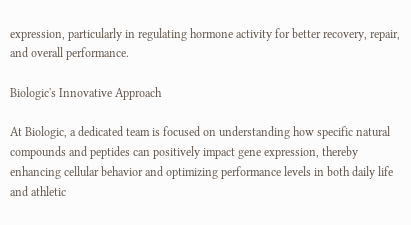expression, particularly in regulating hormone activity for better recovery, repair, and overall performance.

Biologic's Innovative Approach

At Biologic, a dedicated team is focused on understanding how specific natural compounds and peptides can positively impact gene expression, thereby enhancing cellular behavior and optimizing performance levels in both daily life and athletic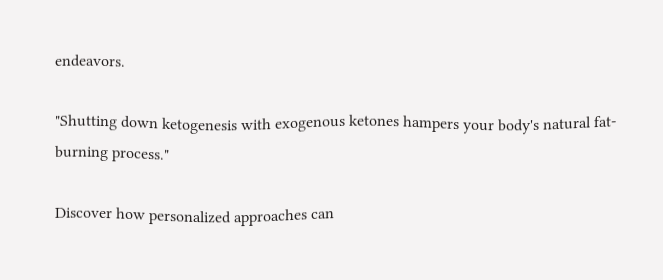endeavors.

"Shutting down ketogenesis with exogenous ketones hampers your body's natural fat-burning process."

Discover how personalized approaches can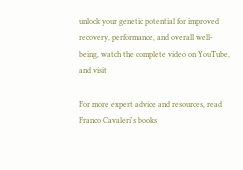unlock your genetic potential for improved recovery, performance, and overall well-being, watch the complete video on YouTube, and visit

For more expert advice and resources, read Franco Cavaleri's books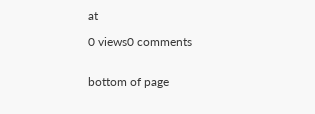at

0 views0 comments


bottom of page